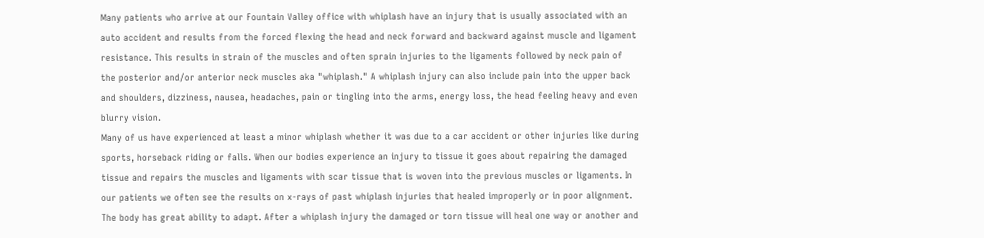Many patients who arrive at our Fountain Valley office with whiplash have an injury that is usually associated with an auto accident and results from the forced flexing the head and neck forward and backward against muscle and ligament resistance. This results in strain of the muscles and often sprain injuries to the ligaments followed by neck pain of the posterior and/or anterior neck muscles aka "whiplash." A whiplash injury can also include pain into the upper back and shoulders, dizziness, nausea, headaches, pain or tingling into the arms, energy loss, the head feeling heavy and even blurry vision.
Many of us have experienced at least a minor whiplash whether it was due to a car accident or other injuries like during sports, horseback riding or falls. When our bodies experience an injury to tissue it goes about repairing the damaged tissue and repairs the muscles and ligaments with scar tissue that is woven into the previous muscles or ligaments. In our patients we often see the results on x-rays of past whiplash injuries that healed improperly or in poor alignment. The body has great ability to adapt. After a whiplash injury the damaged or torn tissue will heal one way or another and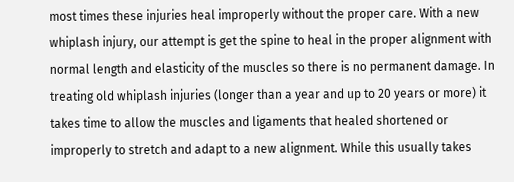most times these injuries heal improperly without the proper care. With a new whiplash injury, our attempt is get the spine to heal in the proper alignment with normal length and elasticity of the muscles so there is no permanent damage. In treating old whiplash injuries (longer than a year and up to 20 years or more) it takes time to allow the muscles and ligaments that healed shortened or improperly to stretch and adapt to a new alignment. While this usually takes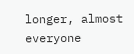longer, almost everyone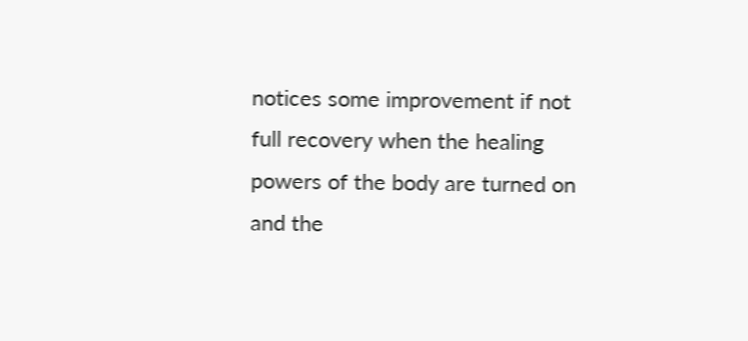notices some improvement if not full recovery when the healing powers of the body are turned on and the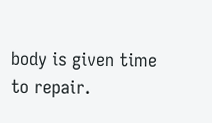body is given time to repair.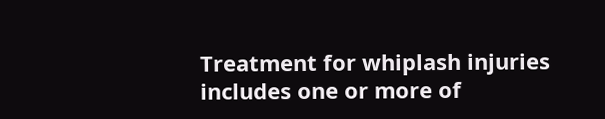Treatment for whiplash injuries includes one or more of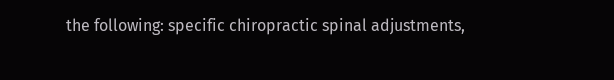the following: specific chiropractic spinal adjustments,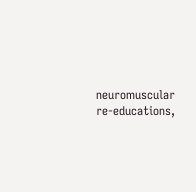neuromuscular re-educations,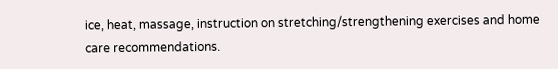ice, heat, massage, instruction on stretching/strengthening exercises and home care recommendations.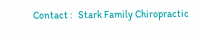Contact :   Stark Family Chiropractic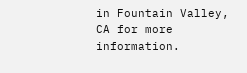in Fountain Valley, CA for more information.